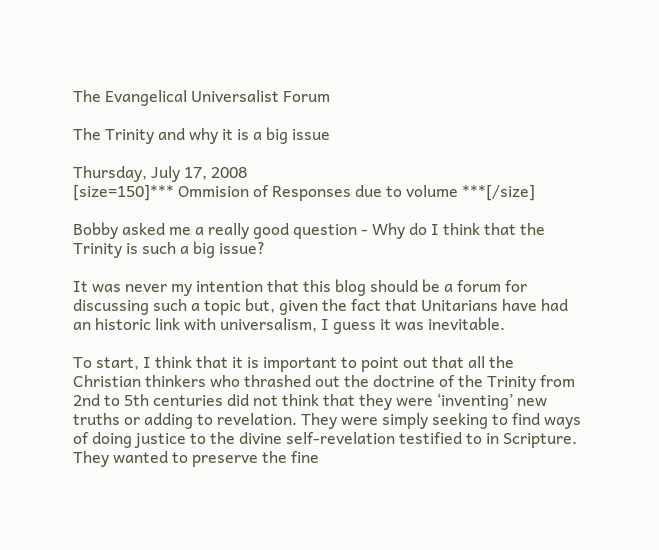The Evangelical Universalist Forum

The Trinity and why it is a big issue

Thursday, July 17, 2008
[size=150]*** Ommision of Responses due to volume ***[/size]

Bobby asked me a really good question - Why do I think that the Trinity is such a big issue?

It was never my intention that this blog should be a forum for discussing such a topic but, given the fact that Unitarians have had an historic link with universalism, I guess it was inevitable.

To start, I think that it is important to point out that all the Christian thinkers who thrashed out the doctrine of the Trinity from 2nd to 5th centuries did not think that they were ‘inventing’ new truths or adding to revelation. They were simply seeking to find ways of doing justice to the divine self-revelation testified to in Scripture. They wanted to preserve the fine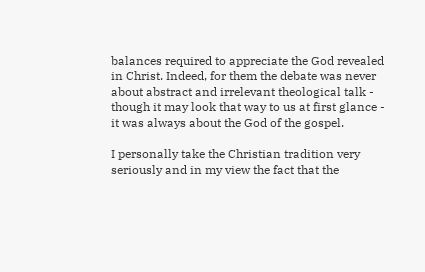balances required to appreciate the God revealed in Christ. Indeed, for them the debate was never about abstract and irrelevant theological talk - though it may look that way to us at first glance - it was always about the God of the gospel.

I personally take the Christian tradition very seriously and in my view the fact that the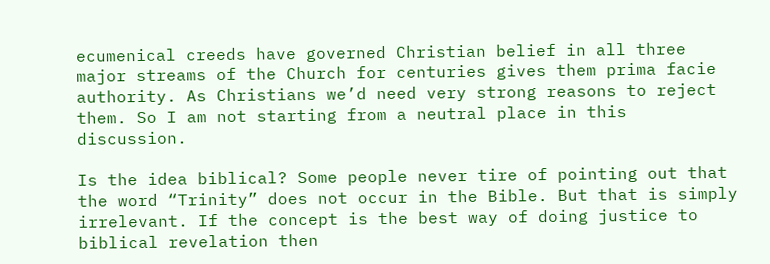ecumenical creeds have governed Christian belief in all three major streams of the Church for centuries gives them prima facie authority. As Christians we’d need very strong reasons to reject them. So I am not starting from a neutral place in this discussion.

Is the idea biblical? Some people never tire of pointing out that the word “Trinity” does not occur in the Bible. But that is simply irrelevant. If the concept is the best way of doing justice to biblical revelation then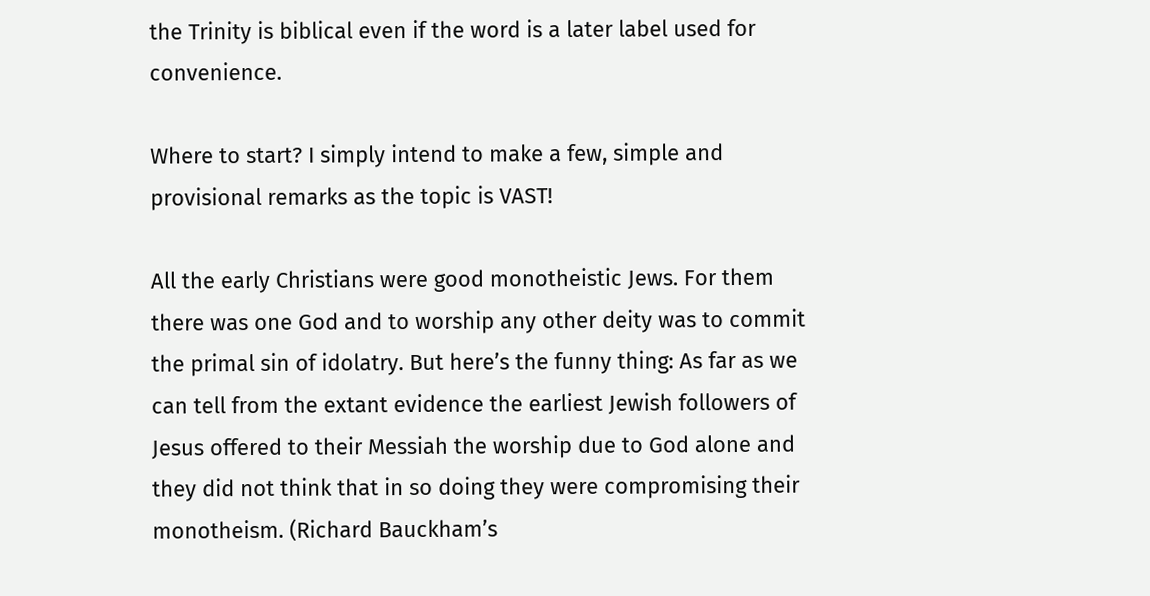the Trinity is biblical even if the word is a later label used for convenience.

Where to start? I simply intend to make a few, simple and provisional remarks as the topic is VAST!

All the early Christians were good monotheistic Jews. For them there was one God and to worship any other deity was to commit the primal sin of idolatry. But here’s the funny thing: As far as we can tell from the extant evidence the earliest Jewish followers of Jesus offered to their Messiah the worship due to God alone and they did not think that in so doing they were compromising their monotheism. (Richard Bauckham’s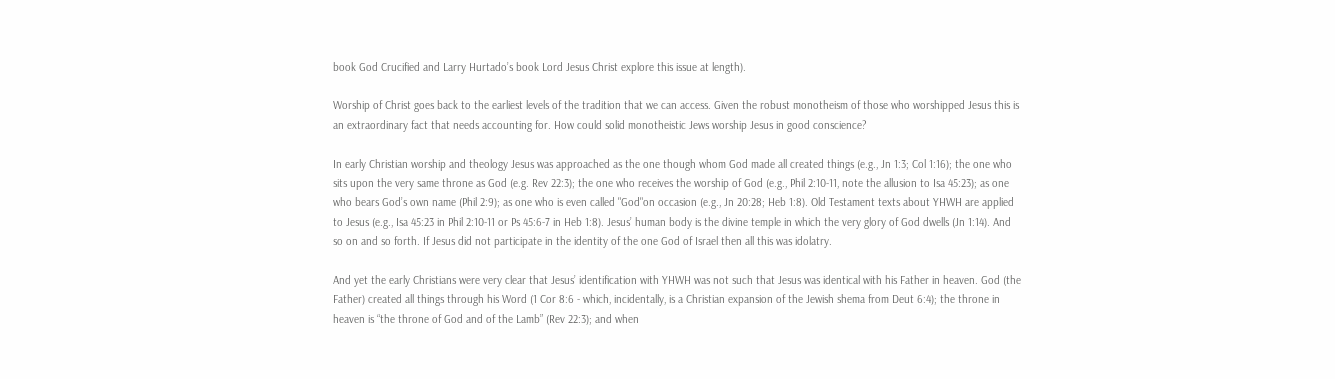book God Crucified and Larry Hurtado’s book Lord Jesus Christ explore this issue at length).

Worship of Christ goes back to the earliest levels of the tradition that we can access. Given the robust monotheism of those who worshipped Jesus this is an extraordinary fact that needs accounting for. How could solid monotheistic Jews worship Jesus in good conscience?

In early Christian worship and theology Jesus was approached as the one though whom God made all created things (e.g., Jn 1:3; Col 1:16); the one who sits upon the very same throne as God (e.g. Rev 22:3); the one who receives the worship of God (e.g., Phil 2:10-11, note the allusion to Isa 45:23); as one who bears God’s own name (Phil 2:9); as one who is even called "God"on occasion (e.g., Jn 20:28; Heb 1:8). Old Testament texts about YHWH are applied to Jesus (e.g., Isa 45:23 in Phil 2:10-11 or Ps 45:6-7 in Heb 1:8). Jesus’ human body is the divine temple in which the very glory of God dwells (Jn 1:14). And so on and so forth. If Jesus did not participate in the identity of the one God of Israel then all this was idolatry.

And yet the early Christians were very clear that Jesus’ identification with YHWH was not such that Jesus was identical with his Father in heaven. God (the Father) created all things through his Word (1 Cor 8:6 - which, incidentally, is a Christian expansion of the Jewish shema from Deut 6:4); the throne in heaven is “the throne of God and of the Lamb” (Rev 22:3); and when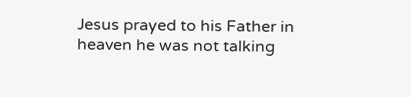Jesus prayed to his Father in heaven he was not talking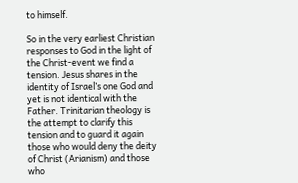to himself.

So in the very earliest Christian responses to God in the light of the Christ-event we find a tension. Jesus shares in the identity of Israel’s one God and yet is not identical with the Father. Trinitarian theology is the attempt to clarify this tension and to guard it again those who would deny the deity of Christ (Arianism) and those who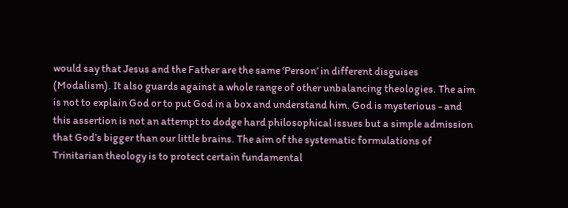would say that Jesus and the Father are the same ‘Person’ in different disguises (Modalism). It also guards against a whole range of other unbalancing theologies. The aim is not to explain God or to put God in a box and understand him. God is mysterious - and this assertion is not an attempt to dodge hard philosophical issues but a simple admission that God’s bigger than our little brains. The aim of the systematic formulations of Trinitarian theology is to protect certain fundamental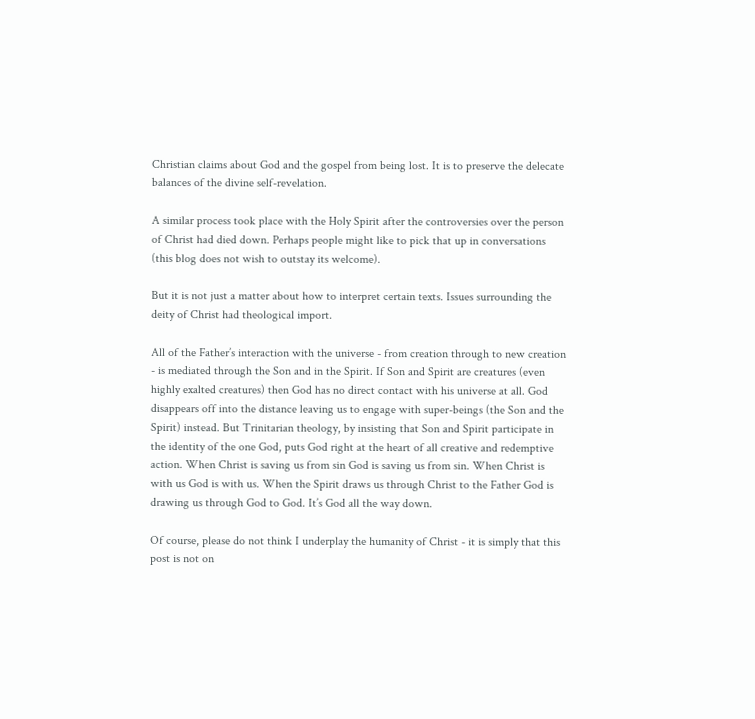Christian claims about God and the gospel from being lost. It is to preserve the delecate balances of the divine self-revelation.

A similar process took place with the Holy Spirit after the controversies over the person of Christ had died down. Perhaps people might like to pick that up in conversations (this blog does not wish to outstay its welcome).

But it is not just a matter about how to interpret certain texts. Issues surrounding the deity of Christ had theological import.

All of the Father’s interaction with the universe - from creation through to new creation - is mediated through the Son and in the Spirit. If Son and Spirit are creatures (even highly exalted creatures) then God has no direct contact with his universe at all. God disappears off into the distance leaving us to engage with super-beings (the Son and the Spirit) instead. But Trinitarian theology, by insisting that Son and Spirit participate in the identity of the one God, puts God right at the heart of all creative and redemptive action. When Christ is saving us from sin God is saving us from sin. When Christ is with us God is with us. When the Spirit draws us through Christ to the Father God is drawing us through God to God. It’s God all the way down.

Of course, please do not think I underplay the humanity of Christ - it is simply that this post is not on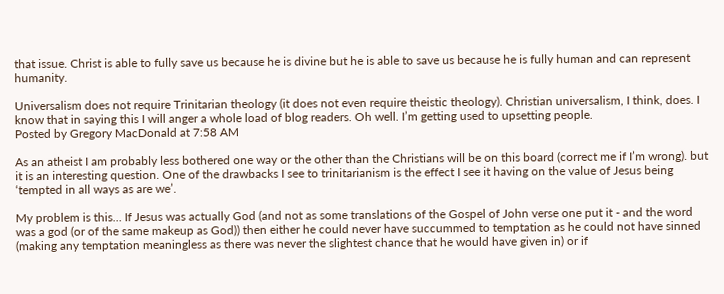that issue. Christ is able to fully save us because he is divine but he is able to save us because he is fully human and can represent humanity.

Universalism does not require Trinitarian theology (it does not even require theistic theology). Christian universalism, I think, does. I know that in saying this I will anger a whole load of blog readers. Oh well. I’m getting used to upsetting people.
Posted by Gregory MacDonald at 7:58 AM

As an atheist I am probably less bothered one way or the other than the Christians will be on this board (correct me if I’m wrong). but it is an interesting question. One of the drawbacks I see to trinitarianism is the effect I see it having on the value of Jesus being ‘tempted in all ways as are we’.

My problem is this… If Jesus was actually God (and not as some translations of the Gospel of John verse one put it - and the word was a god (or of the same makeup as God)) then either he could never have succummed to temptation as he could not have sinned (making any temptation meaningless as there was never the slightest chance that he would have given in) or if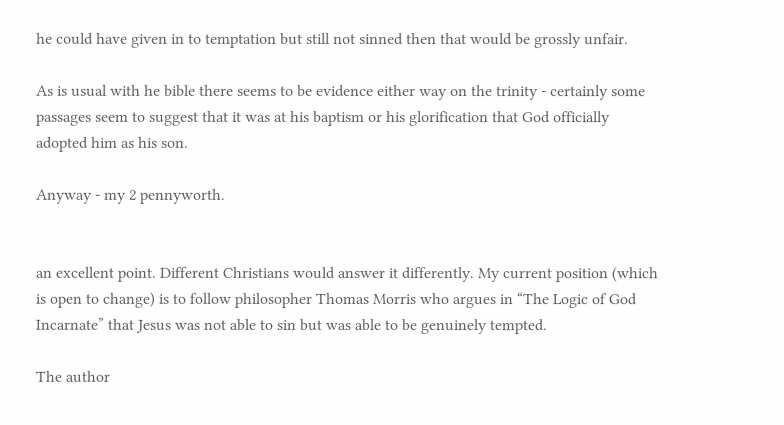he could have given in to temptation but still not sinned then that would be grossly unfair.

As is usual with he bible there seems to be evidence either way on the trinity - certainly some passages seem to suggest that it was at his baptism or his glorification that God officially adopted him as his son.

Anyway - my 2 pennyworth.


an excellent point. Different Christians would answer it differently. My current position (which is open to change) is to follow philosopher Thomas Morris who argues in “The Logic of God Incarnate” that Jesus was not able to sin but was able to be genuinely tempted.

The author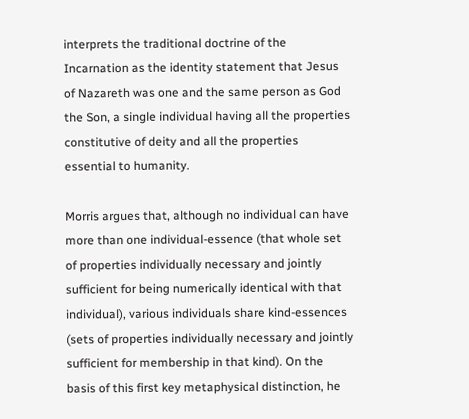interprets the traditional doctrine of the Incarnation as the identity statement that Jesus of Nazareth was one and the same person as God the Son, a single individual having all the properties constitutive of deity and all the properties essential to humanity.

Morris argues that, although no individual can have more than one individual-essence (that whole set of properties individually necessary and jointly sufficient for being numerically identical with that individual), various individuals share kind-essences (sets of properties individually necessary and jointly sufficient for membership in that kind). On the basis of this first key metaphysical distinction, he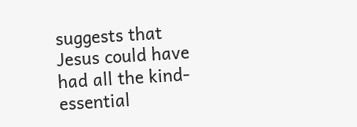suggests that Jesus could have had all the kind-essential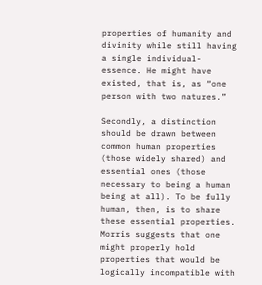properties of humanity and divinity while still having a single individual-essence. He might have existed, that is, as “one person with two natures.”

Secondly, a distinction should be drawn between common human properties (those widely shared) and essential ones (those necessary to being a human being at all). To be fully human, then, is to share these essential properties. Morris suggests that one might properly hold properties that would be logically incompatible with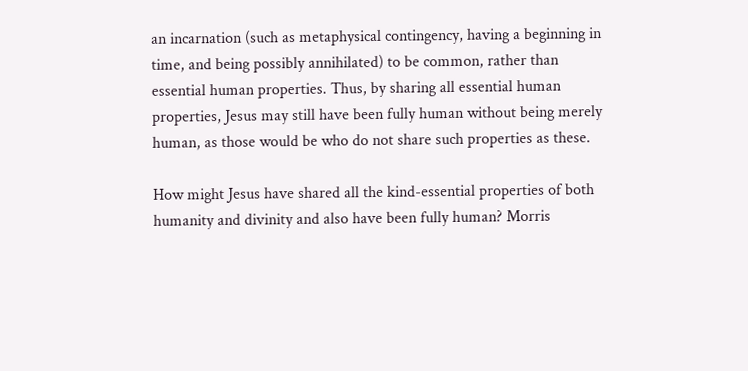an incarnation (such as metaphysical contingency, having a beginning in time, and being possibly annihilated) to be common, rather than essential human properties. Thus, by sharing all essential human properties, Jesus may still have been fully human without being merely human, as those would be who do not share such properties as these.

How might Jesus have shared all the kind-essential properties of both humanity and divinity and also have been fully human? Morris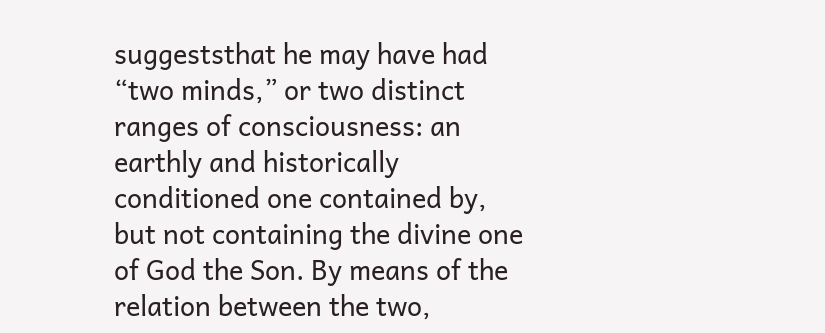suggeststhat he may have had “two minds,” or two distinct ranges of consciousness: an earthly and historically conditioned one contained by, but not containing the divine one of God the Son. By means of the relation between the two,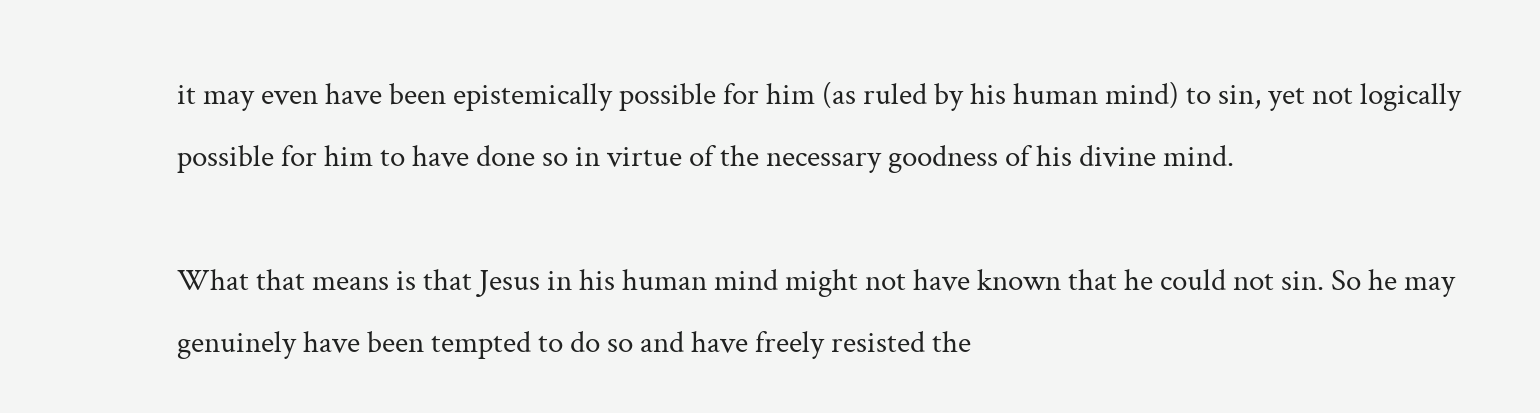it may even have been epistemically possible for him (as ruled by his human mind) to sin, yet not logically possible for him to have done so in virtue of the necessary goodness of his divine mind.

What that means is that Jesus in his human mind might not have known that he could not sin. So he may genuinely have been tempted to do so and have freely resisted the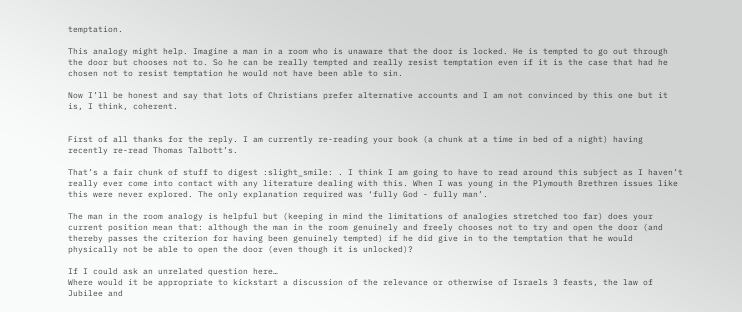temptation.

This analogy might help. Imagine a man in a room who is unaware that the door is locked. He is tempted to go out through the door but chooses not to. So he can be really tempted and really resist temptation even if it is the case that had he chosen not to resist temptation he would not have been able to sin.

Now I’ll be honest and say that lots of Christians prefer alternative accounts and I am not convinced by this one but it is, I think, coherent.


First of all thanks for the reply. I am currently re-reading your book (a chunk at a time in bed of a night) having recently re-read Thomas Talbott’s.

That’s a fair chunk of stuff to digest :slight_smile: . I think I am going to have to read around this subject as I haven’t really ever come into contact with any literature dealing with this. When I was young in the Plymouth Brethren issues like this were never explored. The only explanation required was ‘fully God - fully man’.

The man in the room analogy is helpful but (keeping in mind the limitations of analogies stretched too far) does your current position mean that: although the man in the room genuinely and freely chooses not to try and open the door (and thereby passes the criterion for having been genuinely tempted) if he did give in to the temptation that he would physically not be able to open the door (even though it is unlocked)?

If I could ask an unrelated question here…
Where would it be appropriate to kickstart a discussion of the relevance or otherwise of Israels 3 feasts, the law of Jubilee and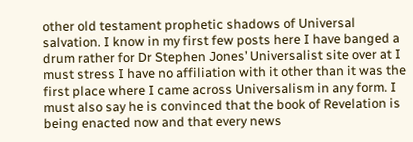other old testament prophetic shadows of Universal salvation. I know in my first few posts here I have banged a drum rather for Dr Stephen Jones’ Universalist site over at I must stress I have no affiliation with it other than it was the first place where I came across Universalism in any form. I must also say he is convinced that the book of Revelation is being enacted now and that every news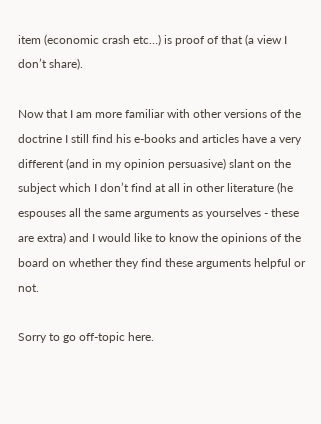item (economic crash etc…) is proof of that (a view I don’t share).

Now that I am more familiar with other versions of the doctrine I still find his e-books and articles have a very different (and in my opinion persuasive) slant on the subject which I don’t find at all in other literature (he espouses all the same arguments as yourselves - these are extra) and I would like to know the opinions of the board on whether they find these arguments helpful or not.

Sorry to go off-topic here.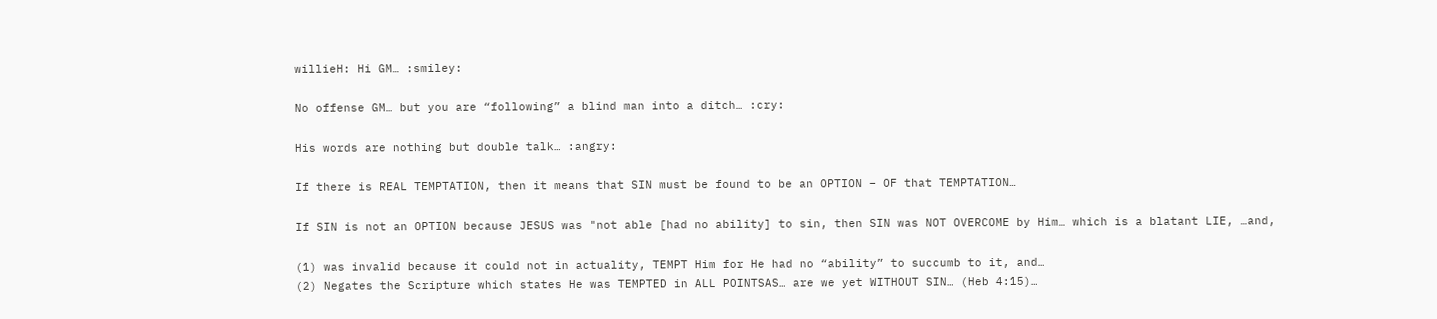willieH: Hi GM… :smiley:

No offense GM… but you are “following” a blind man into a ditch… :cry:

His words are nothing but double talk… :angry:

If there is REAL TEMPTATION, then it means that SIN must be found to be an OPTION – OF that TEMPTATION…

If SIN is not an OPTION because JESUS was "not able [had no ability] to sin, then SIN was NOT OVERCOME by Him… which is a blatant LIE, …and,

(1) was invalid because it could not in actuality, TEMPT Him for He had no “ability” to succumb to it, and…
(2) Negates the Scripture which states He was TEMPTED in ALL POINTSAS… are we yet WITHOUT SIN… (Heb 4:15)…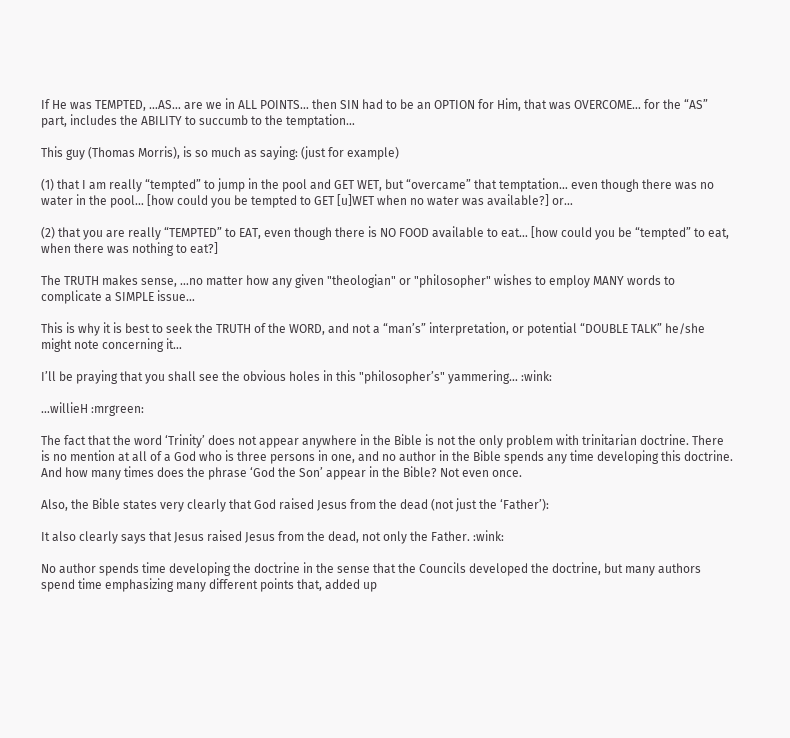If He was TEMPTED, …AS… are we in ALL POINTS… then SIN had to be an OPTION for Him, that was OVERCOME… for the “AS” part, includes the ABILITY to succumb to the temptation…

This guy (Thomas Morris), is so much as saying: (just for example)

(1) that I am really “tempted” to jump in the pool and GET WET, but “overcame” that temptation… even though there was no water in the pool… [how could you be tempted to GET [u]WET when no water was available?] or…

(2) that you are really “TEMPTED” to EAT, even though there is NO FOOD available to eat… [how could you be “tempted” to eat, when there was nothing to eat?]

The TRUTH makes sense, …no matter how any given "theologian" or "philosopher" wishes to employ MANY words to complicate a SIMPLE issue…

This is why it is best to seek the TRUTH of the WORD, and not a “man’s” interpretation, or potential “DOUBLE TALK” he/she might note concerning it…

I’ll be praying that you shall see the obvious holes in this "philosopher’s" yammering… :wink:

…willieH :mrgreen:

The fact that the word ‘Trinity’ does not appear anywhere in the Bible is not the only problem with trinitarian doctrine. There is no mention at all of a God who is three persons in one, and no author in the Bible spends any time developing this doctrine. And how many times does the phrase ‘God the Son’ appear in the Bible? Not even once.

Also, the Bible states very clearly that God raised Jesus from the dead (not just the ‘Father’):

It also clearly says that Jesus raised Jesus from the dead, not only the Father. :wink:

No author spends time developing the doctrine in the sense that the Councils developed the doctrine, but many authors spend time emphasizing many different points that, added up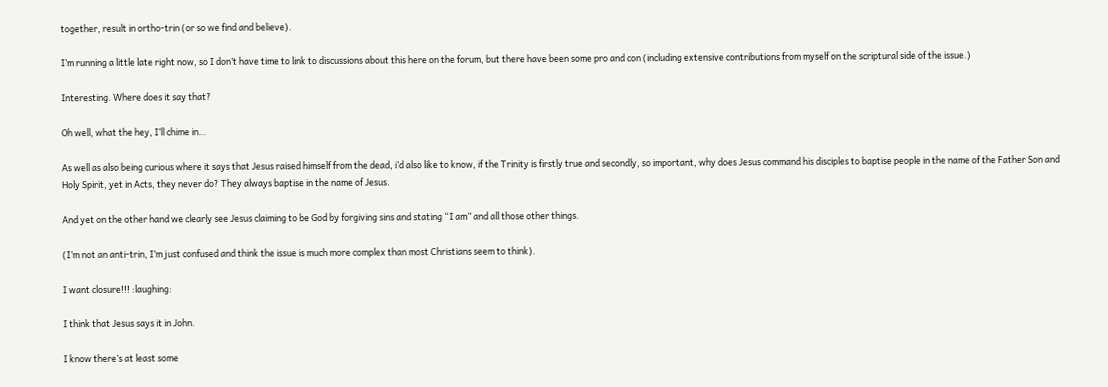together, result in ortho-trin (or so we find and believe).

I’m running a little late right now, so I don’t have time to link to discussions about this here on the forum, but there have been some pro and con (including extensive contributions from myself on the scriptural side of the issue.)

Interesting. Where does it say that?

Oh well, what the hey, I’ll chime in…

As well as also being curious where it says that Jesus raised himself from the dead, i’d also like to know, if the Trinity is firstly true and secondly, so important, why does Jesus command his disciples to baptise people in the name of the Father Son and Holy Spirit, yet in Acts, they never do? They always baptise in the name of Jesus.

And yet on the other hand we clearly see Jesus claiming to be God by forgiving sins and stating “I am” and all those other things.

(I’m not an anti-trin, I’m just confused and think the issue is much more complex than most Christians seem to think).

I want closure!!! :laughing:

I think that Jesus says it in John.

I know there’s at least some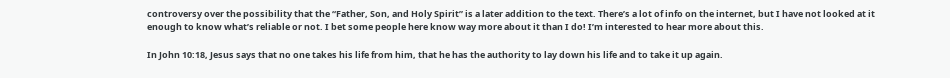controversy over the possibility that the “Father, Son, and Holy Spirit” is a later addition to the text. There’s a lot of info on the internet, but I have not looked at it enough to know what’s reliable or not. I bet some people here know way more about it than I do! I’m interested to hear more about this.

In John 10:18, Jesus says that no one takes his life from him, that he has the authority to lay down his life and to take it up again.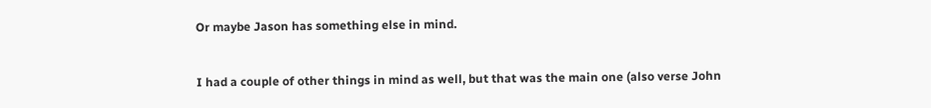Or maybe Jason has something else in mind.


I had a couple of other things in mind as well, but that was the main one (also verse John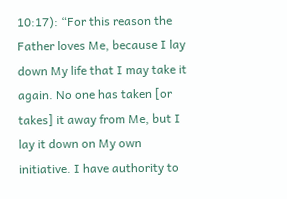10:17): “For this reason the Father loves Me, because I lay down My life that I may take it again. No one has taken [or takes] it away from Me, but I lay it down on My own initiative. I have authority to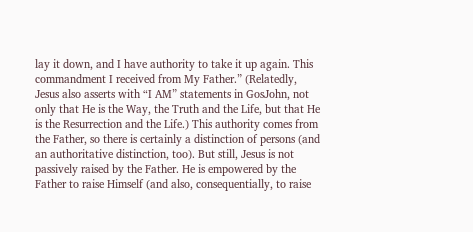lay it down, and I have authority to take it up again. This commandment I received from My Father.” (Relatedly, Jesus also asserts with “I AM” statements in GosJohn, not only that He is the Way, the Truth and the Life, but that He is the Resurrection and the Life.) This authority comes from the Father, so there is certainly a distinction of persons (and an authoritative distinction, too). But still, Jesus is not passively raised by the Father. He is empowered by the Father to raise Himself (and also, consequentially, to raise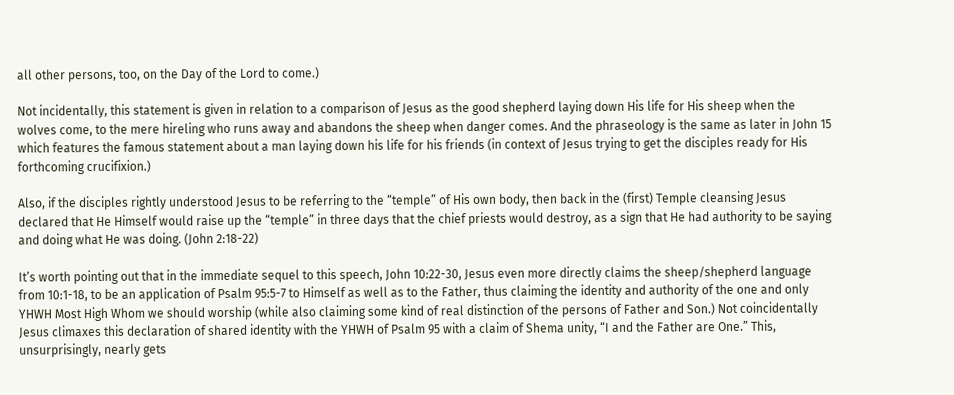all other persons, too, on the Day of the Lord to come.)

Not incidentally, this statement is given in relation to a comparison of Jesus as the good shepherd laying down His life for His sheep when the wolves come, to the mere hireling who runs away and abandons the sheep when danger comes. And the phraseology is the same as later in John 15 which features the famous statement about a man laying down his life for his friends (in context of Jesus trying to get the disciples ready for His forthcoming crucifixion.)

Also, if the disciples rightly understood Jesus to be referring to the “temple” of His own body, then back in the (first) Temple cleansing Jesus declared that He Himself would raise up the “temple” in three days that the chief priests would destroy, as a sign that He had authority to be saying and doing what He was doing. (John 2:18-22)

It’s worth pointing out that in the immediate sequel to this speech, John 10:22-30, Jesus even more directly claims the sheep/shepherd language from 10:1-18, to be an application of Psalm 95:5-7 to Himself as well as to the Father, thus claiming the identity and authority of the one and only YHWH Most High Whom we should worship (while also claiming some kind of real distinction of the persons of Father and Son.) Not coincidentally Jesus climaxes this declaration of shared identity with the YHWH of Psalm 95 with a claim of Shema unity, “I and the Father are One.” This, unsurprisingly, nearly gets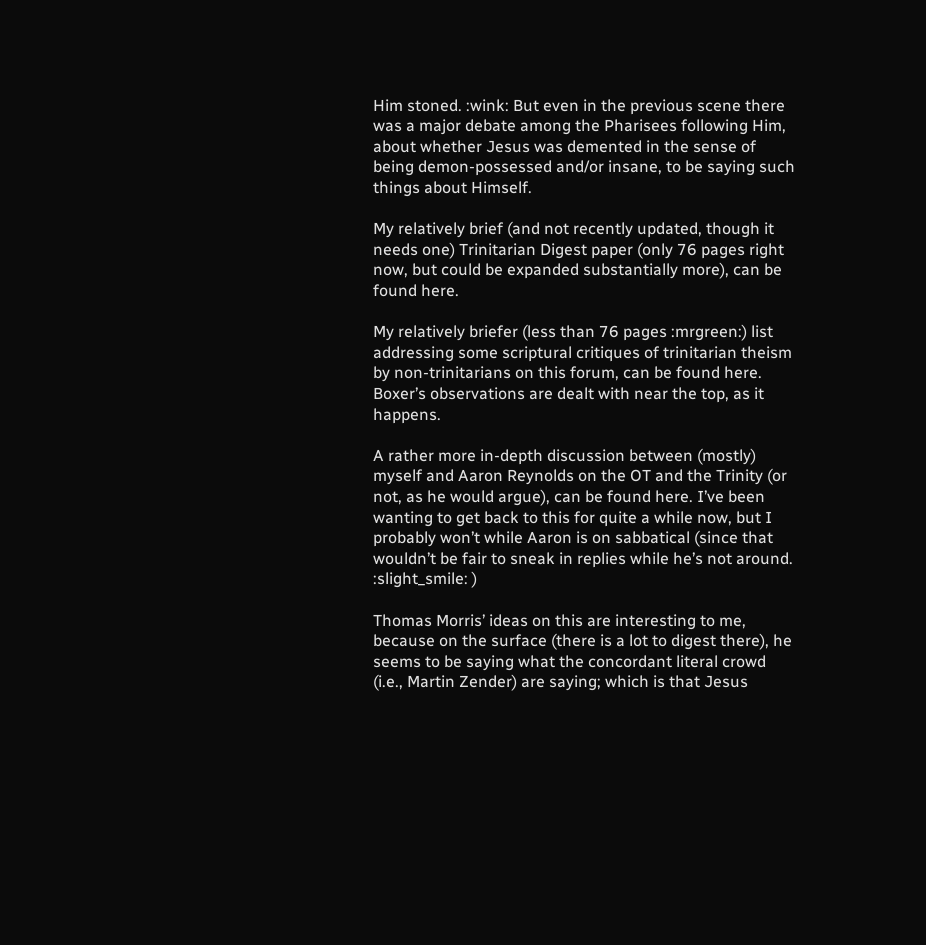Him stoned. :wink: But even in the previous scene there was a major debate among the Pharisees following Him, about whether Jesus was demented in the sense of being demon-possessed and/or insane, to be saying such things about Himself.

My relatively brief (and not recently updated, though it needs one) Trinitarian Digest paper (only 76 pages right now, but could be expanded substantially more), can be found here.

My relatively briefer (less than 76 pages :mrgreen:) list addressing some scriptural critiques of trinitarian theism by non-trinitarians on this forum, can be found here. Boxer’s observations are dealt with near the top, as it happens.

A rather more in-depth discussion between (mostly) myself and Aaron Reynolds on the OT and the Trinity (or not, as he would argue), can be found here. I’ve been wanting to get back to this for quite a while now, but I probably won’t while Aaron is on sabbatical (since that wouldn’t be fair to sneak in replies while he’s not around. :slight_smile: )

Thomas Morris’ ideas on this are interesting to me, because on the surface (there is a lot to digest there), he seems to be saying what the concordant literal crowd (i.e., Martin Zender) are saying; which is that Jesus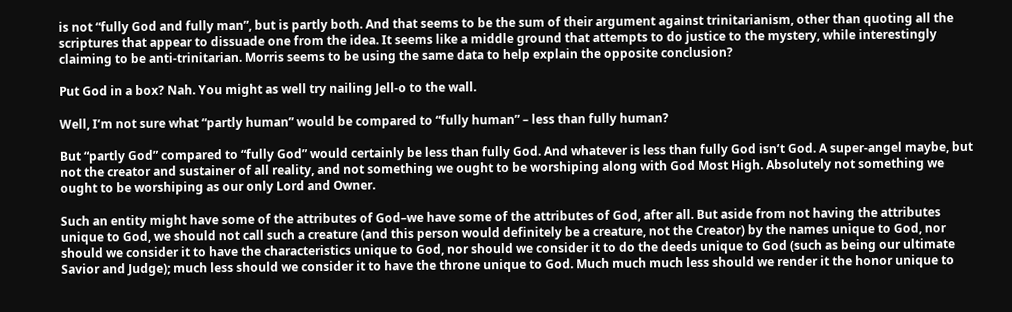is not “fully God and fully man”, but is partly both. And that seems to be the sum of their argument against trinitarianism, other than quoting all the scriptures that appear to dissuade one from the idea. It seems like a middle ground that attempts to do justice to the mystery, while interestingly claiming to be anti-trinitarian. Morris seems to be using the same data to help explain the opposite conclusion?

Put God in a box? Nah. You might as well try nailing Jell-o to the wall.

Well, I’m not sure what “partly human” would be compared to “fully human” – less than fully human?

But “partly God” compared to “fully God” would certainly be less than fully God. And whatever is less than fully God isn’t God. A super-angel maybe, but not the creator and sustainer of all reality, and not something we ought to be worshiping along with God Most High. Absolutely not something we ought to be worshiping as our only Lord and Owner.

Such an entity might have some of the attributes of God–we have some of the attributes of God, after all. But aside from not having the attributes unique to God, we should not call such a creature (and this person would definitely be a creature, not the Creator) by the names unique to God, nor should we consider it to have the characteristics unique to God, nor should we consider it to do the deeds unique to God (such as being our ultimate Savior and Judge); much less should we consider it to have the throne unique to God. Much much much less should we render it the honor unique to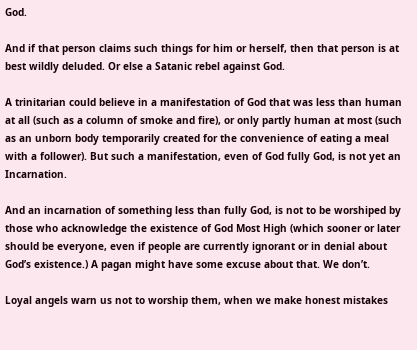God.

And if that person claims such things for him or herself, then that person is at best wildly deluded. Or else a Satanic rebel against God.

A trinitarian could believe in a manifestation of God that was less than human at all (such as a column of smoke and fire), or only partly human at most (such as an unborn body temporarily created for the convenience of eating a meal with a follower). But such a manifestation, even of God fully God, is not yet an Incarnation.

And an incarnation of something less than fully God, is not to be worshiped by those who acknowledge the existence of God Most High (which sooner or later should be everyone, even if people are currently ignorant or in denial about God’s existence.) A pagan might have some excuse about that. We don’t.

Loyal angels warn us not to worship them, when we make honest mistakes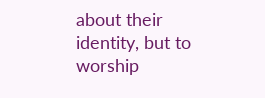about their identity, but to worship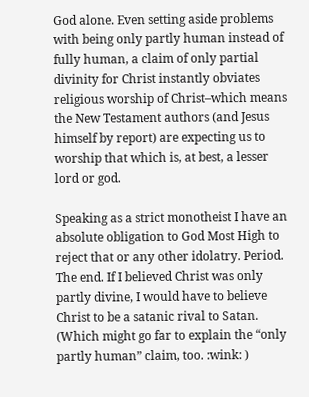God alone. Even setting aside problems with being only partly human instead of fully human, a claim of only partial divinity for Christ instantly obviates religious worship of Christ–which means the New Testament authors (and Jesus himself by report) are expecting us to worship that which is, at best, a lesser lord or god.

Speaking as a strict monotheist I have an absolute obligation to God Most High to reject that or any other idolatry. Period. The end. If I believed Christ was only partly divine, I would have to believe Christ to be a satanic rival to Satan. (Which might go far to explain the “only partly human” claim, too. :wink: )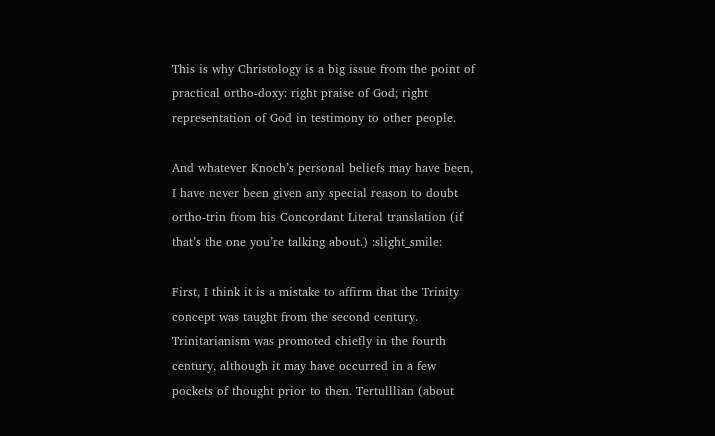This is why Christology is a big issue from the point of practical ortho-doxy: right praise of God; right representation of God in testimony to other people.

And whatever Knoch’s personal beliefs may have been, I have never been given any special reason to doubt ortho-trin from his Concordant Literal translation (if that’s the one you’re talking about.) :slight_smile:

First, I think it is a mistake to affirm that the Trinity concept was taught from the second century. Trinitarianism was promoted chiefly in the fourth century, although it may have occurred in a few pockets of thought prior to then. Tertulllian (about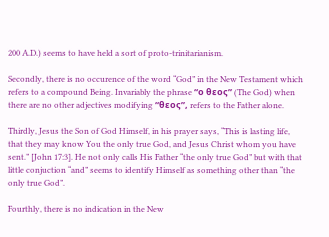200 A.D.) seems to have held a sort of proto-trinitarianism.

Secondly, there is no occurence of the word “God” in the New Testament which refers to a compound Being. Invariably the phrase “ο θεος” (The God) when there are no other adjectives modifying “θεος”, refers to the Father alone.

Thirdly, Jesus the Son of God Himself, in his prayer says, “This is lasting life, that they may know You the only true God, and Jesus Christ whom you have sent.” [John 17:3]. He not only calls His Father “the only true God” but with that little conjuction “and” seems to identify Himself as something other than “the only true God”.

Fourthly, there is no indication in the New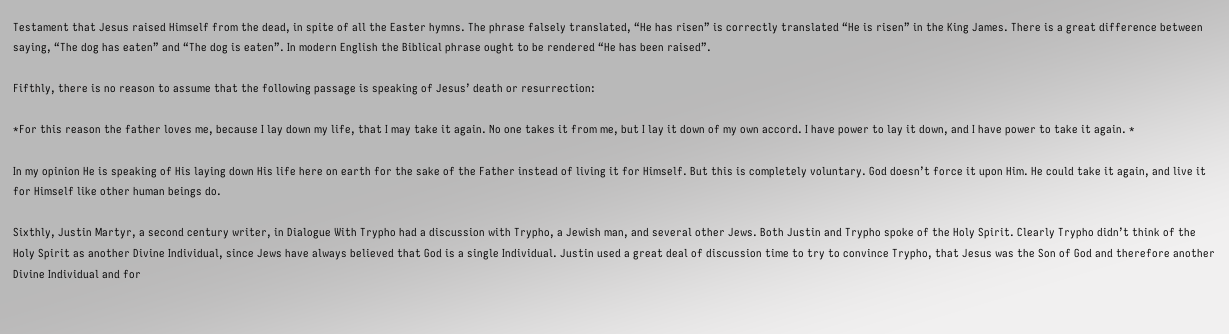Testament that Jesus raised Himself from the dead, in spite of all the Easter hymns. The phrase falsely translated, “He has risen” is correctly translated “He is risen” in the King James. There is a great difference between saying, “The dog has eaten” and “The dog is eaten”. In modern English the Biblical phrase ought to be rendered “He has been raised”.

Fifthly, there is no reason to assume that the following passage is speaking of Jesus’ death or resurrection:

*For this reason the father loves me, because I lay down my life, that I may take it again. No one takes it from me, but I lay it down of my own accord. I have power to lay it down, and I have power to take it again. *

In my opinion He is speaking of His laying down His life here on earth for the sake of the Father instead of living it for Himself. But this is completely voluntary. God doesn’t force it upon Him. He could take it again, and live it for Himself like other human beings do.

Sixthly, Justin Martyr, a second century writer, in Dialogue With Trypho had a discussion with Trypho, a Jewish man, and several other Jews. Both Justin and Trypho spoke of the Holy Spirit. Clearly Trypho didn’t think of the Holy Spirit as another Divine Individual, since Jews have always believed that God is a single Individual. Justin used a great deal of discussion time to try to convince Trypho, that Jesus was the Son of God and therefore another Divine Individual and for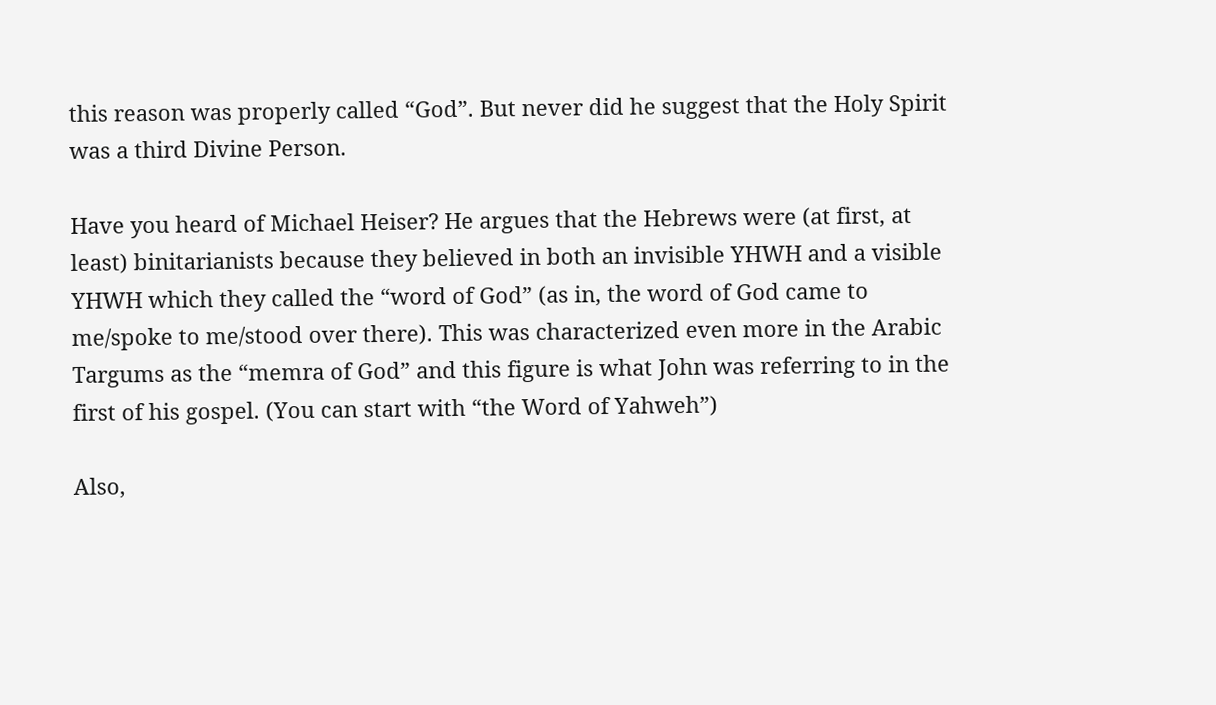this reason was properly called “God”. But never did he suggest that the Holy Spirit was a third Divine Person.

Have you heard of Michael Heiser? He argues that the Hebrews were (at first, at least) binitarianists because they believed in both an invisible YHWH and a visible YHWH which they called the “word of God” (as in, the word of God came to me/spoke to me/stood over there). This was characterized even more in the Arabic Targums as the “memra of God” and this figure is what John was referring to in the first of his gospel. (You can start with “the Word of Yahweh”)

Also,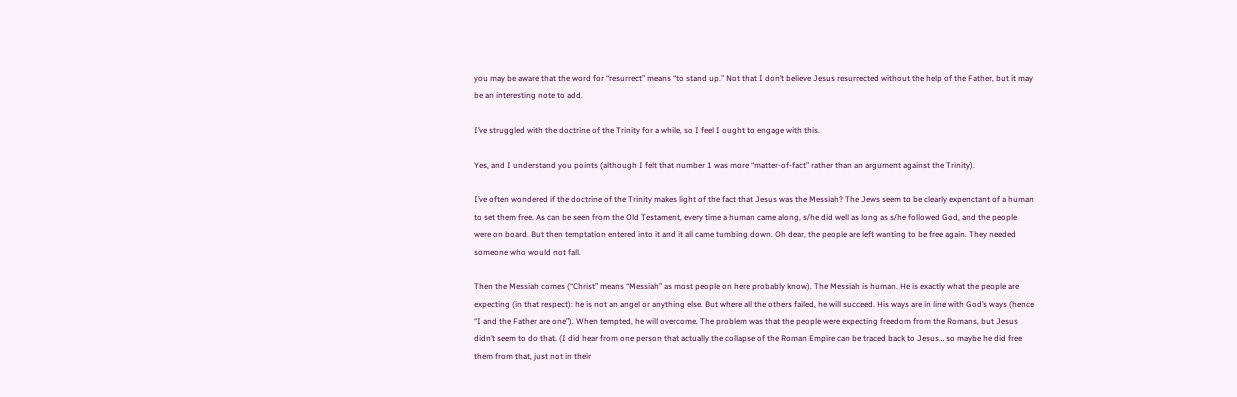you may be aware that the word for “resurrect” means “to stand up.” Not that I don’t believe Jesus resurrected without the help of the Father, but it may be an interesting note to add.

I’ve struggled with the doctrine of the Trinity for a while, so I feel I ought to engage with this.

Yes, and I understand you points (although I felt that number 1 was more “matter-of-fact” rather than an argument against the Trinity).

I’ve often wondered if the doctrine of the Trinity makes light of the fact that Jesus was the Messiah? The Jews seem to be clearly expenctant of a human to set them free. As can be seen from the Old Testament, every time a human came along, s/he did well as long as s/he followed God, and the people were on board. But then temptation entered into it and it all came tumbing down. Oh dear, the people are left wanting to be free again. They needed someone who would not fall.

Then the Messiah comes (“Christ” means “Messiah” as most people on here probably know). The Messiah is human. He is exactly what the people are expecting (in that respect): he is not an angel or anything else. But where all the others failed, he will succeed. His ways are in line with God’s ways (hence “I and the Father are one”). When tempted, he will overcome. The problem was that the people were expecting freedom from the Romans, but Jesus didn’t seem to do that. (I did hear from one person that actually the collapse of the Roman Empire can be traced back to Jesus… so maybe he did free them from that, just not in their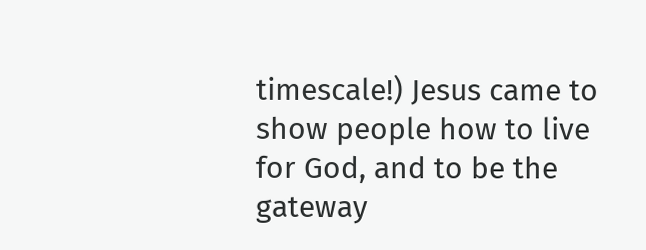timescale!) Jesus came to show people how to live for God, and to be the gateway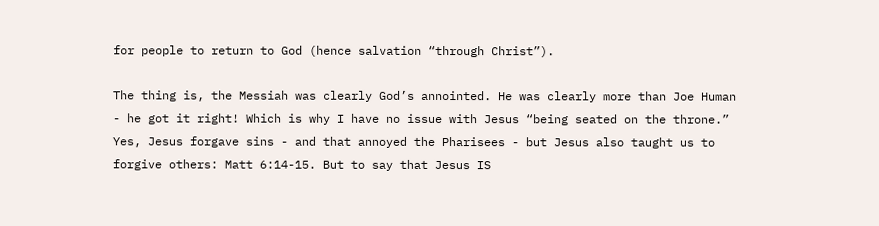for people to return to God (hence salvation “through Christ”).

The thing is, the Messiah was clearly God’s annointed. He was clearly more than Joe Human - he got it right! Which is why I have no issue with Jesus “being seated on the throne.” Yes, Jesus forgave sins - and that annoyed the Pharisees - but Jesus also taught us to forgive others: Matt 6:14-15. But to say that Jesus IS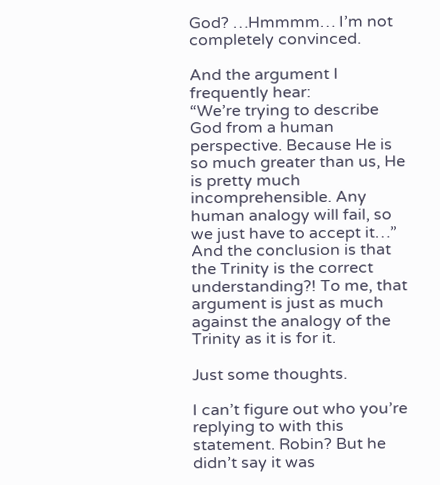God? …Hmmmm… I’m not completely convinced.

And the argument I frequently hear:
“We’re trying to describe God from a human perspective. Because He is so much greater than us, He is pretty much incomprehensible. Any human analogy will fail, so we just have to accept it…”
And the conclusion is that the Trinity is the correct understanding?! To me, that argument is just as much against the analogy of the Trinity as it is for it.

Just some thoughts.

I can’t figure out who you’re replying to with this statement. Robin? But he didn’t say it was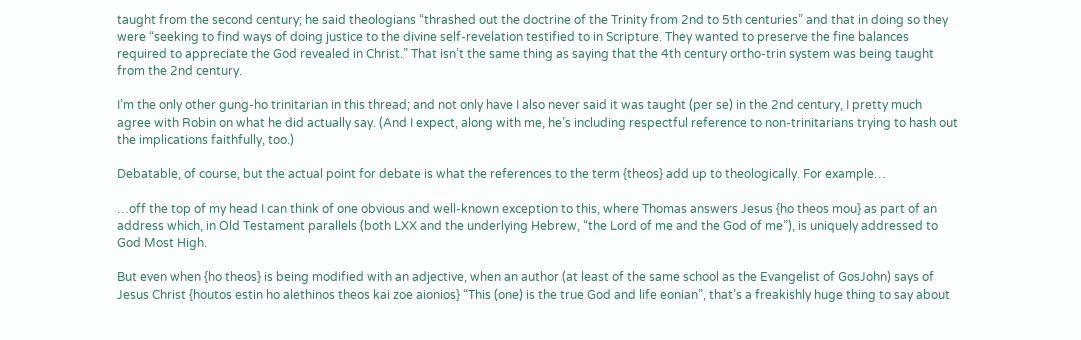taught from the second century; he said theologians “thrashed out the doctrine of the Trinity from 2nd to 5th centuries” and that in doing so they were “seeking to find ways of doing justice to the divine self-revelation testified to in Scripture. They wanted to preserve the fine balances required to appreciate the God revealed in Christ.” That isn’t the same thing as saying that the 4th century ortho-trin system was being taught from the 2nd century.

I’m the only other gung-ho trinitarian in this thread; and not only have I also never said it was taught (per se) in the 2nd century, I pretty much agree with Robin on what he did actually say. (And I expect, along with me, he’s including respectful reference to non-trinitarians trying to hash out the implications faithfully, too.)

Debatable, of course, but the actual point for debate is what the references to the term {theos} add up to theologically. For example…

…off the top of my head I can think of one obvious and well-known exception to this, where Thomas answers Jesus {ho theos mou} as part of an address which, in Old Testament parallels (both LXX and the underlying Hebrew, “the Lord of me and the God of me”), is uniquely addressed to God Most High.

But even when {ho theos} is being modified with an adjective, when an author (at least of the same school as the Evangelist of GosJohn) says of Jesus Christ {houtos estin ho alethinos theos kai zoe aionios} “This (one) is the true God and life eonian”, that’s a freakishly huge thing to say about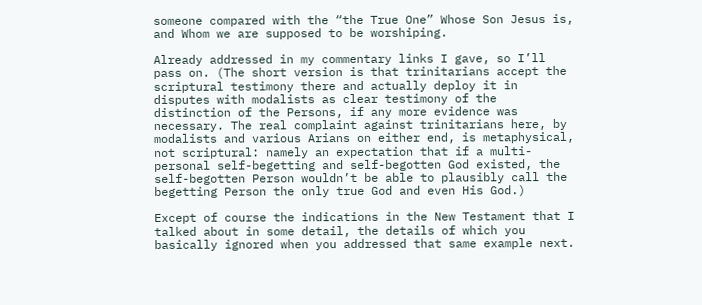someone compared with the “the True One” Whose Son Jesus is, and Whom we are supposed to be worshiping.

Already addressed in my commentary links I gave, so I’ll pass on. (The short version is that trinitarians accept the scriptural testimony there and actually deploy it in disputes with modalists as clear testimony of the distinction of the Persons, if any more evidence was necessary. The real complaint against trinitarians here, by modalists and various Arians on either end, is metaphysical, not scriptural: namely an expectation that if a multi-personal self-begetting and self-begotten God existed, the self-begotten Person wouldn’t be able to plausibly call the begetting Person the only true God and even His God.)

Except of course the indications in the New Testament that I talked about in some detail, the details of which you basically ignored when you addressed that same example next.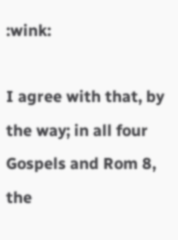:wink:

I agree with that, by the way; in all four Gospels and Rom 8, the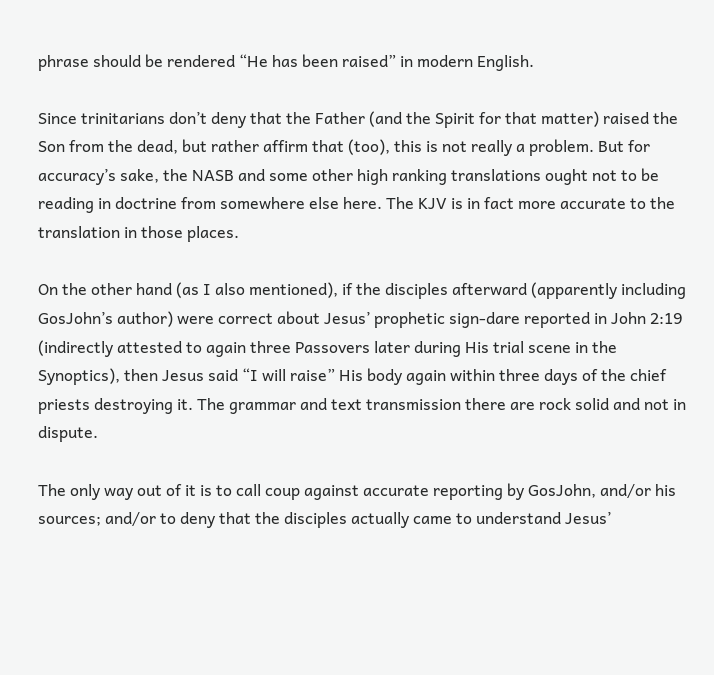phrase should be rendered “He has been raised” in modern English.

Since trinitarians don’t deny that the Father (and the Spirit for that matter) raised the Son from the dead, but rather affirm that (too), this is not really a problem. But for accuracy’s sake, the NASB and some other high ranking translations ought not to be reading in doctrine from somewhere else here. The KJV is in fact more accurate to the translation in those places.

On the other hand (as I also mentioned), if the disciples afterward (apparently including GosJohn’s author) were correct about Jesus’ prophetic sign-dare reported in John 2:19 (indirectly attested to again three Passovers later during His trial scene in the Synoptics), then Jesus said “I will raise” His body again within three days of the chief priests destroying it. The grammar and text transmission there are rock solid and not in dispute.

The only way out of it is to call coup against accurate reporting by GosJohn, and/or his sources; and/or to deny that the disciples actually came to understand Jesus’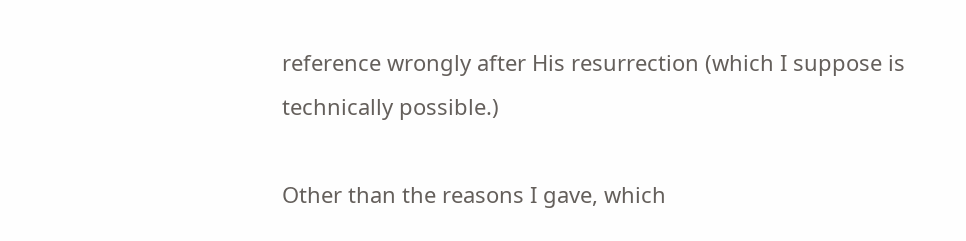reference wrongly after His resurrection (which I suppose is technically possible.)

Other than the reasons I gave, which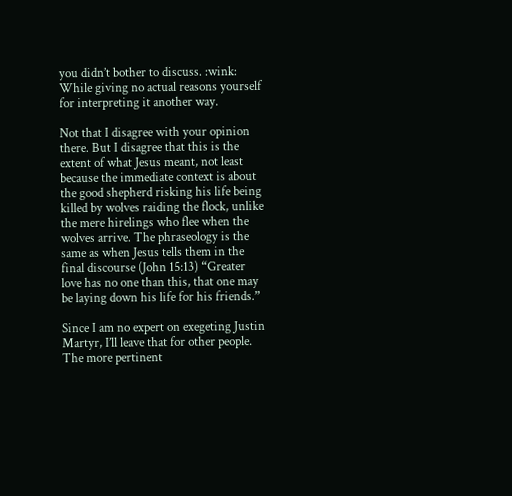you didn’t bother to discuss. :wink: While giving no actual reasons yourself for interpreting it another way.

Not that I disagree with your opinion there. But I disagree that this is the extent of what Jesus meant, not least because the immediate context is about the good shepherd risking his life being killed by wolves raiding the flock, unlike the mere hirelings who flee when the wolves arrive. The phraseology is the same as when Jesus tells them in the final discourse (John 15:13) “Greater love has no one than this, that one may be laying down his life for his friends.”

Since I am no expert on exegeting Justin Martyr, I’ll leave that for other people. The more pertinent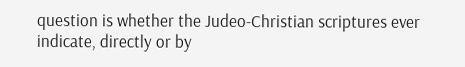question is whether the Judeo-Christian scriptures ever indicate, directly or by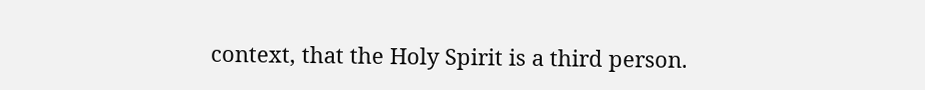context, that the Holy Spirit is a third person.